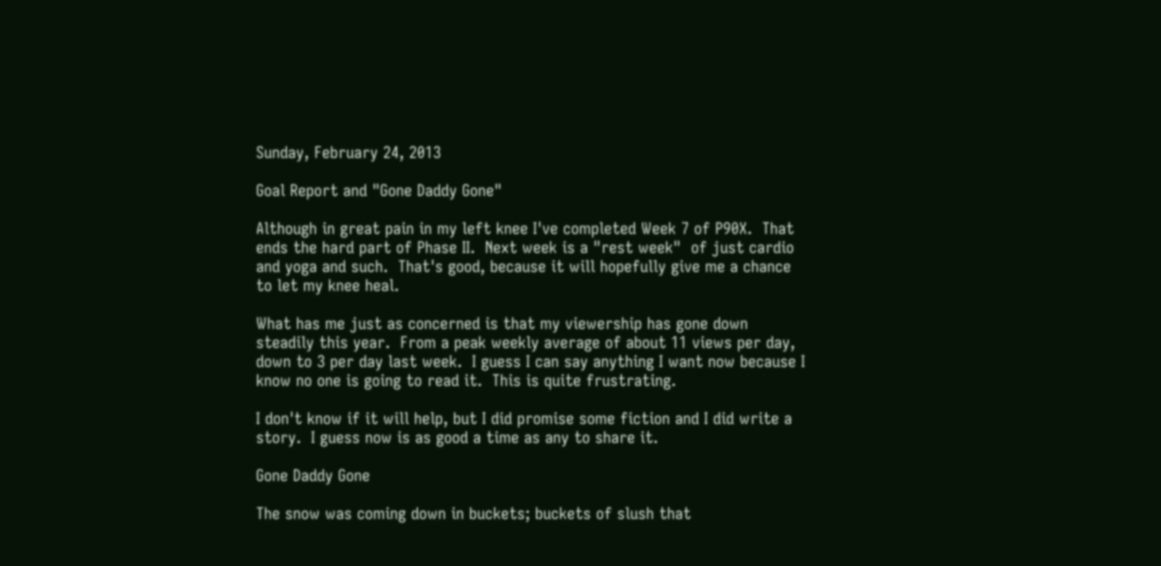Sunday, February 24, 2013

Goal Report and "Gone Daddy Gone"

Although in great pain in my left knee I've completed Week 7 of P90X.  That ends the hard part of Phase II.  Next week is a "rest week"  of just cardio and yoga and such.  That's good, because it will hopefully give me a chance to let my knee heal.

What has me just as concerned is that my viewership has gone down steadily this year.  From a peak weekly average of about 11 views per day, down to 3 per day last week.  I guess I can say anything I want now because I know no one is going to read it.  This is quite frustrating.

I don't know if it will help, but I did promise some fiction and I did write a story.  I guess now is as good a time as any to share it.

Gone Daddy Gone

The snow was coming down in buckets; buckets of slush that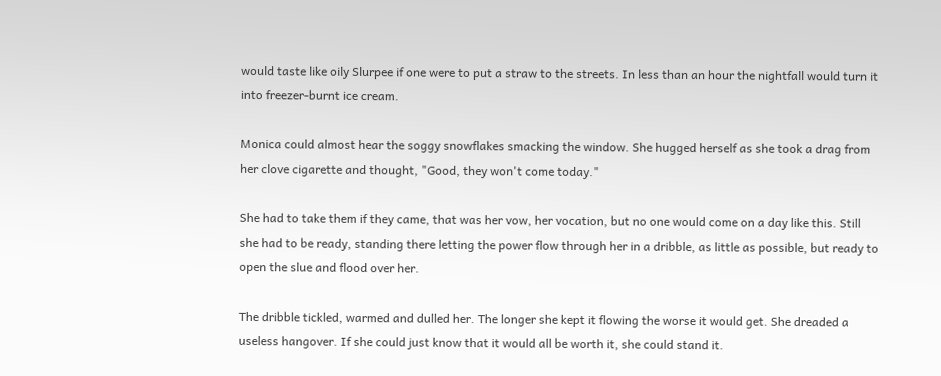would taste like oily Slurpee if one were to put a straw to the streets. In less than an hour the nightfall would turn it into freezer-burnt ice cream.

Monica could almost hear the soggy snowflakes smacking the window. She hugged herself as she took a drag from her clove cigarette and thought, "Good, they won't come today."

She had to take them if they came, that was her vow, her vocation, but no one would come on a day like this. Still she had to be ready, standing there letting the power flow through her in a dribble, as little as possible, but ready to open the slue and flood over her.

The dribble tickled, warmed and dulled her. The longer she kept it flowing the worse it would get. She dreaded a useless hangover. If she could just know that it would all be worth it, she could stand it.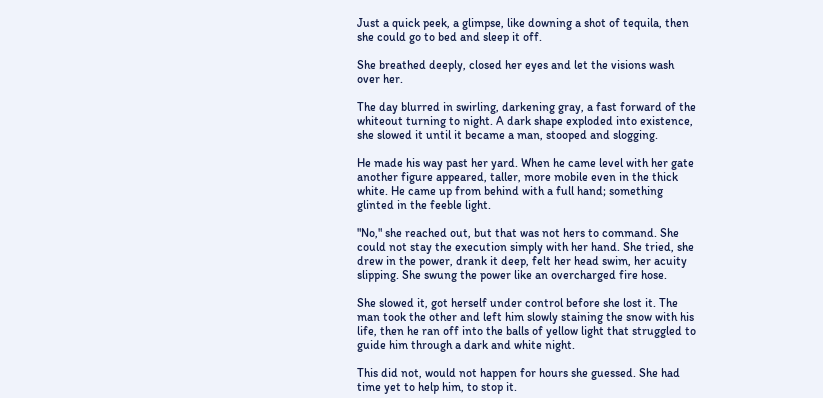Just a quick peek, a glimpse, like downing a shot of tequila, then she could go to bed and sleep it off.

She breathed deeply, closed her eyes and let the visions wash over her.

The day blurred in swirling, darkening gray, a fast forward of the whiteout turning to night. A dark shape exploded into existence, she slowed it until it became a man, stooped and slogging.

He made his way past her yard. When he came level with her gate another figure appeared, taller, more mobile even in the thick white. He came up from behind with a full hand; something glinted in the feeble light.

"No," she reached out, but that was not hers to command. She could not stay the execution simply with her hand. She tried, she drew in the power, drank it deep, felt her head swim, her acuity slipping. She swung the power like an overcharged fire hose.

She slowed it, got herself under control before she lost it. The man took the other and left him slowly staining the snow with his life, then he ran off into the balls of yellow light that struggled to guide him through a dark and white night.

This did not, would not happen for hours she guessed. She had time yet to help him, to stop it.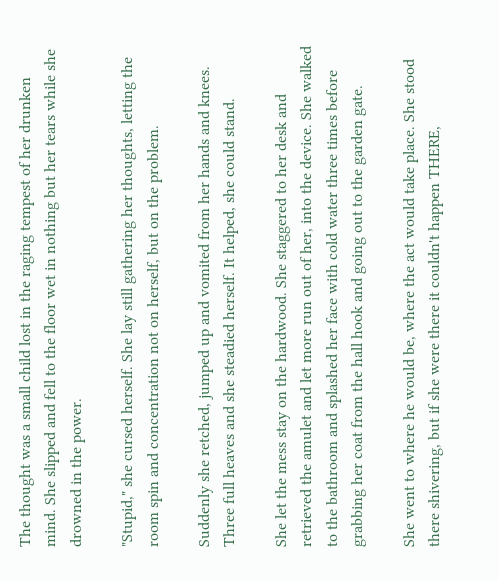The thought was a small child lost in the raging tempest of her drunken mind. She slipped and fell to the floor wet in nothing but her tears while she drowned in the power.

"Stupid," she cursed herself. She lay still gathering her thoughts, letting the room spin and concentration not on herself, but on the problem.

Suddenly she retched, jumped up and vomited from her hands and knees. Three full heaves and she steadied herself. It helped, she could stand.

She let the mess stay on the hardwood. She staggered to her desk and retrieved the amulet and let more run out of her, into the device. She walked to the bathroom and splashed her face with cold water three times before grabbing her coat from the hall hook and going out to the garden gate.

She went to where he would be, where the act would take place. She stood there shivering, but if she were there it couldn't happen THERE,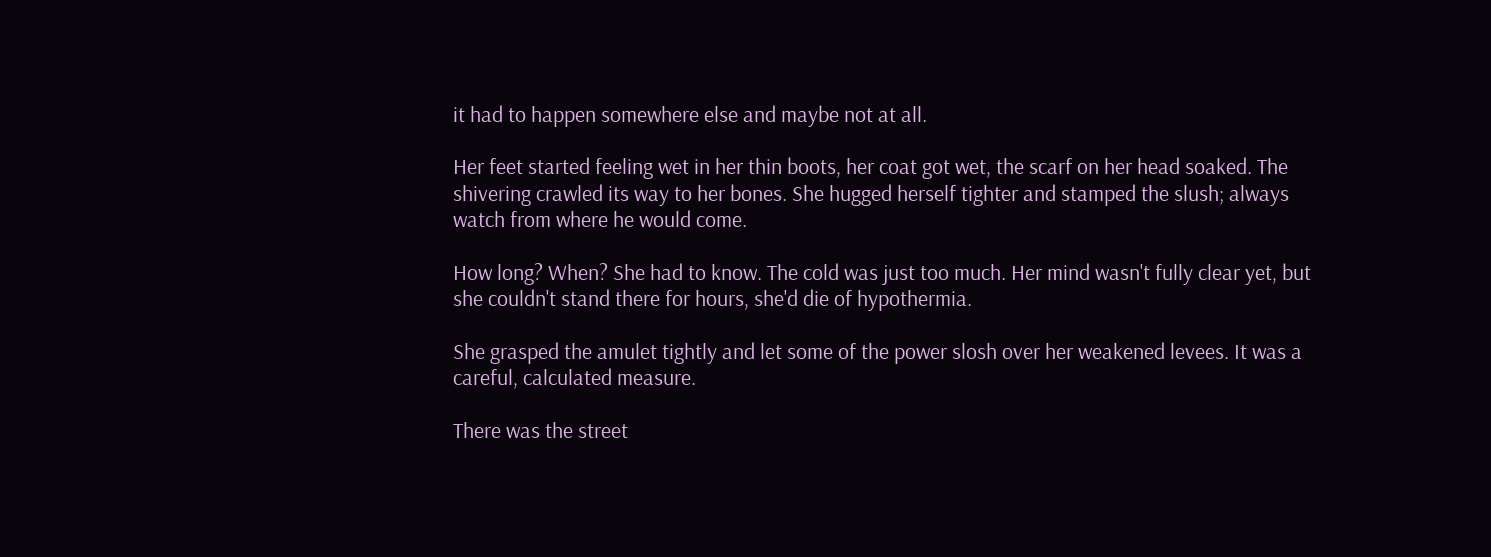it had to happen somewhere else and maybe not at all.

Her feet started feeling wet in her thin boots, her coat got wet, the scarf on her head soaked. The shivering crawled its way to her bones. She hugged herself tighter and stamped the slush; always watch from where he would come.

How long? When? She had to know. The cold was just too much. Her mind wasn't fully clear yet, but she couldn't stand there for hours, she'd die of hypothermia.

She grasped the amulet tightly and let some of the power slosh over her weakened levees. It was a careful, calculated measure.

There was the street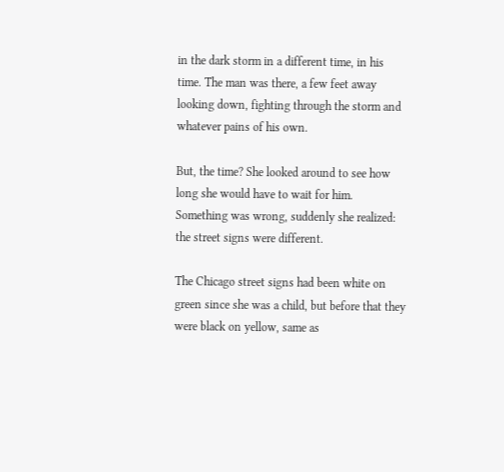in the dark storm in a different time, in his time. The man was there, a few feet away looking down, fighting through the storm and whatever pains of his own.

But, the time? She looked around to see how long she would have to wait for him. Something was wrong, suddenly she realized: the street signs were different.

The Chicago street signs had been white on green since she was a child, but before that they were black on yellow, same as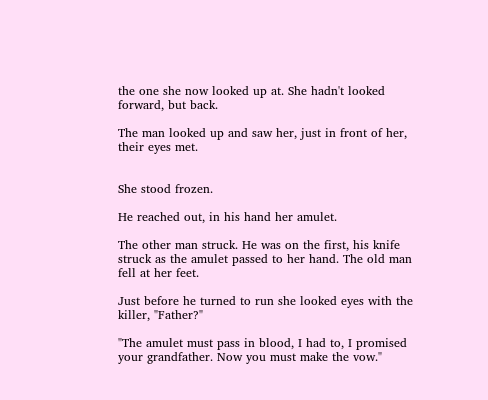the one she now looked up at. She hadn't looked forward, but back.

The man looked up and saw her, just in front of her, their eyes met.


She stood frozen.

He reached out, in his hand her amulet.

The other man struck. He was on the first, his knife struck as the amulet passed to her hand. The old man fell at her feet.

Just before he turned to run she looked eyes with the killer, "Father?"

"The amulet must pass in blood, I had to, I promised your grandfather. Now you must make the vow."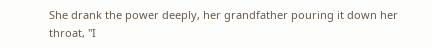She drank the power deeply, her grandfather pouring it down her throat, "I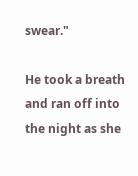swear."

He took a breath and ran off into the night as she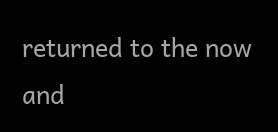returned to the now and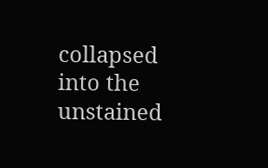collapsed into the unstained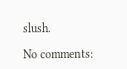slush.

No comments: